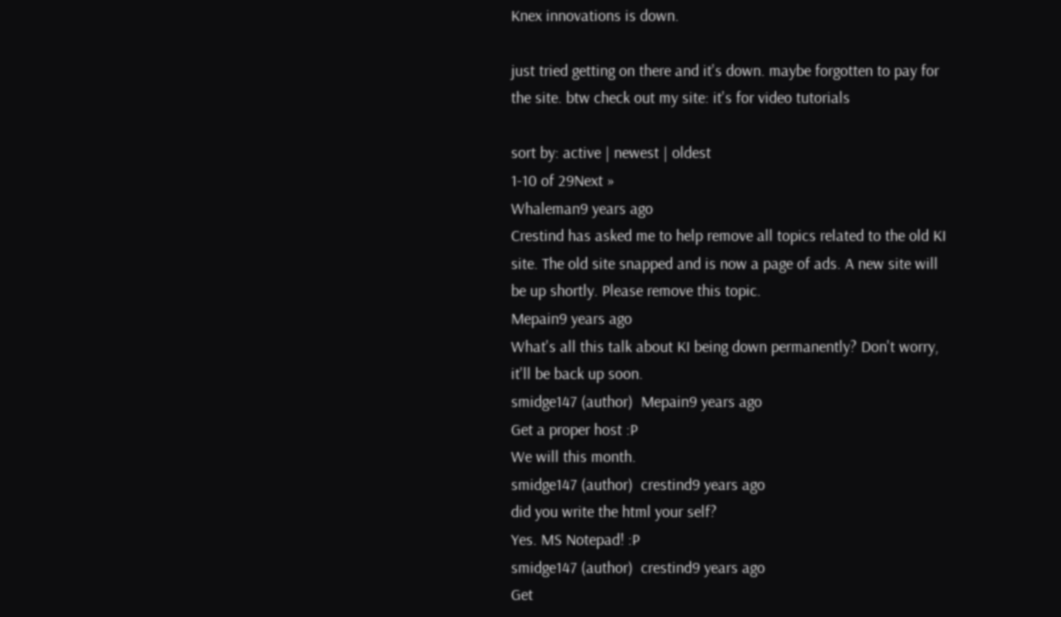Knex innovations is down.

just tried getting on there and it's down. maybe forgotten to pay for the site. btw check out my site: it's for video tutorials

sort by: active | newest | oldest
1-10 of 29Next »
Whaleman9 years ago
Crestind has asked me to help remove all topics related to the old KI site. The old site snapped and is now a page of ads. A new site will be up shortly. Please remove this topic.
Mepain9 years ago
What's all this talk about KI being down permanently? Don't worry, it'll be back up soon.
smidge147 (author)  Mepain9 years ago
Get a proper host :P
We will this month.
smidge147 (author)  crestind9 years ago
did you write the html your self?
Yes. MS Notepad! :P
smidge147 (author)  crestind9 years ago
Get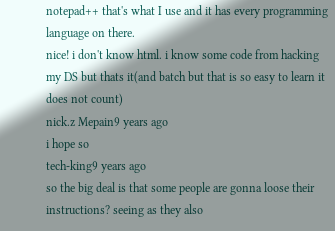notepad++ that's what I use and it has every programming language on there.
nice! i don't know html. i know some code from hacking my DS but thats it(and batch but that is so easy to learn it does not count)
nick.z Mepain9 years ago
i hope so
tech-king9 years ago
so the big deal is that some people are gonna loose their instructions? seeing as they also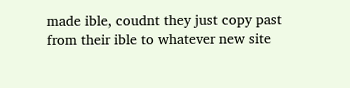made ible, coudnt they just copy past from their ible to whatever new site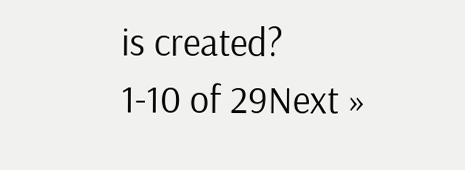is created?
1-10 of 29Next »